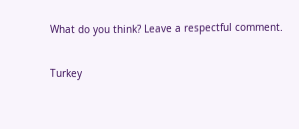What do you think? Leave a respectful comment.

Turkey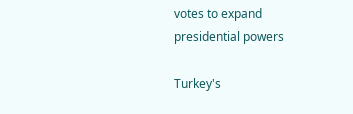votes to expand presidential powers

Turkey's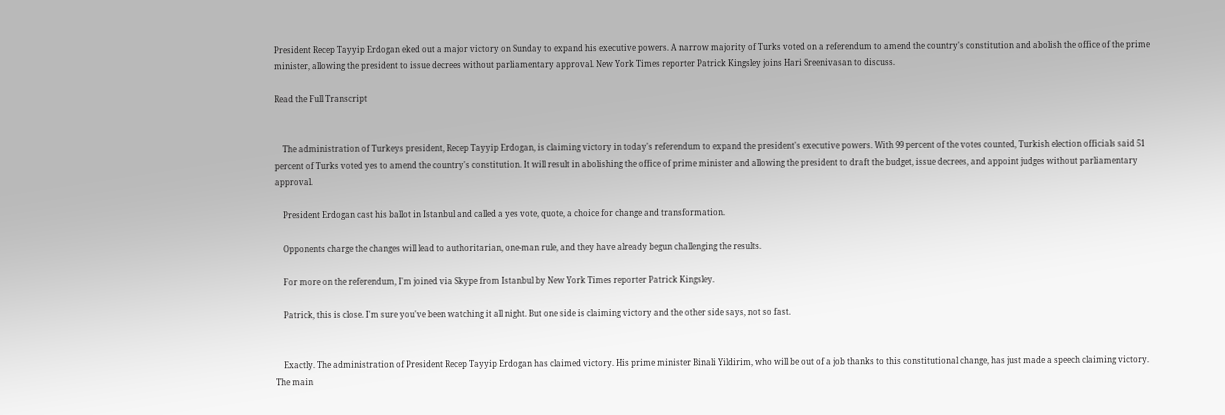President Recep Tayyip Erdogan eked out a major victory on Sunday to expand his executive powers. A narrow majority of Turks voted on a referendum to amend the country's constitution and abolish the office of the prime minister, allowing the president to issue decrees without parliamentary approval. New York Times reporter Patrick Kingsley joins Hari Sreenivasan to discuss.

Read the Full Transcript


    The administration of Turkeys president, Recep Tayyip Erdogan, is claiming victory in today's referendum to expand the president's executive powers. With 99 percent of the votes counted, Turkish election officials said 51 percent of Turks voted yes to amend the country's constitution. It will result in abolishing the office of prime minister and allowing the president to draft the budget, issue decrees, and appoint judges without parliamentary approval.

    President Erdogan cast his ballot in Istanbul and called a yes vote, quote, a choice for change and transformation.

    Opponents charge the changes will lead to authoritarian, one-man rule, and they have already begun challenging the results.

    For more on the referendum, I'm joined via Skype from Istanbul by New York Times reporter Patrick Kingsley.

    Patrick, this is close. I'm sure you've been watching it all night. But one side is claiming victory and the other side says, not so fast.


    Exactly. The administration of President Recep Tayyip Erdogan has claimed victory. His prime minister Binali Yildirim, who will be out of a job thanks to this constitutional change, has just made a speech claiming victory. The main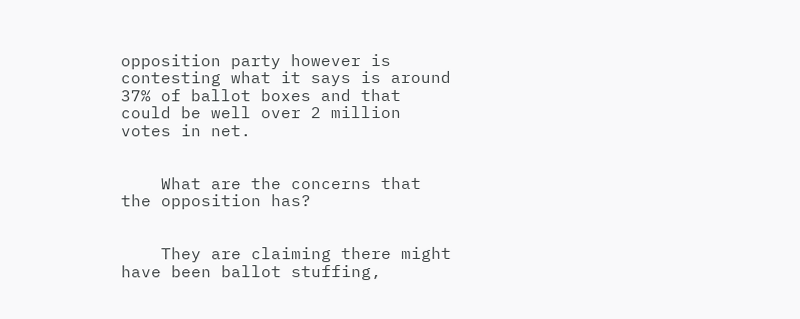opposition party however is contesting what it says is around 37% of ballot boxes and that could be well over 2 million votes in net.


    What are the concerns that the opposition has?


    They are claiming there might have been ballot stuffing,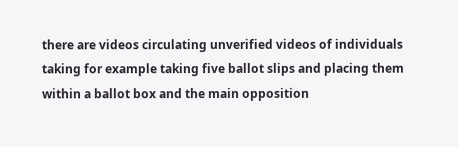there are videos circulating unverified videos of individuals taking for example taking five ballot slips and placing them within a ballot box and the main opposition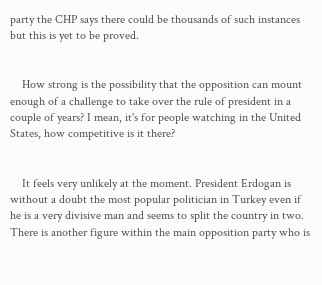party the CHP says there could be thousands of such instances but this is yet to be proved.


    How strong is the possibility that the opposition can mount enough of a challenge to take over the rule of president in a couple of years? I mean, it's for people watching in the United States, how competitive is it there?


    It feels very unlikely at the moment. President Erdogan is without a doubt the most popular politician in Turkey even if he is a very divisive man and seems to split the country in two. There is another figure within the main opposition party who is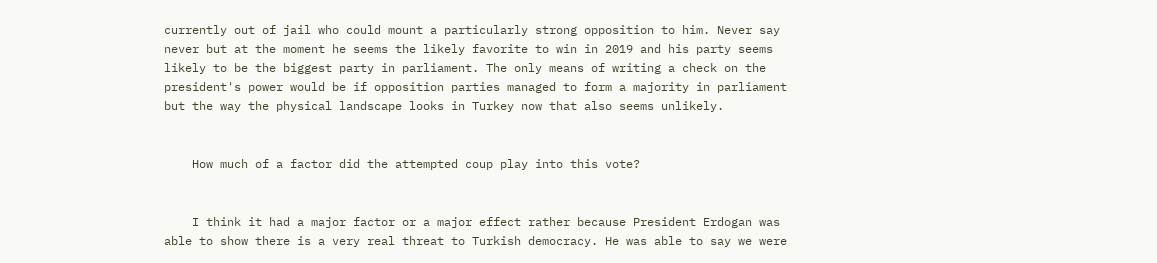currently out of jail who could mount a particularly strong opposition to him. Never say never but at the moment he seems the likely favorite to win in 2019 and his party seems likely to be the biggest party in parliament. The only means of writing a check on the president's power would be if opposition parties managed to form a majority in parliament but the way the physical landscape looks in Turkey now that also seems unlikely.


    How much of a factor did the attempted coup play into this vote?


    I think it had a major factor or a major effect rather because President Erdogan was able to show there is a very real threat to Turkish democracy. He was able to say we were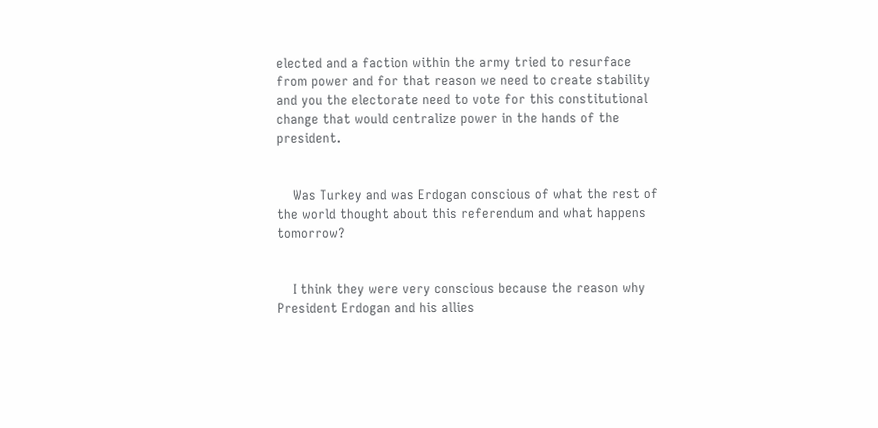elected and a faction within the army tried to resurface from power and for that reason we need to create stability and you the electorate need to vote for this constitutional change that would centralize power in the hands of the president.


    Was Turkey and was Erdogan conscious of what the rest of the world thought about this referendum and what happens tomorrow?


    I think they were very conscious because the reason why President Erdogan and his allies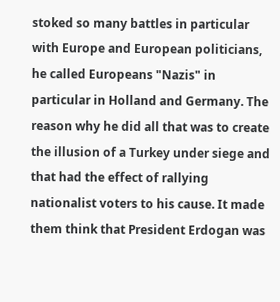stoked so many battles in particular with Europe and European politicians, he called Europeans "Nazis" in particular in Holland and Germany. The reason why he did all that was to create the illusion of a Turkey under siege and that had the effect of rallying nationalist voters to his cause. It made them think that President Erdogan was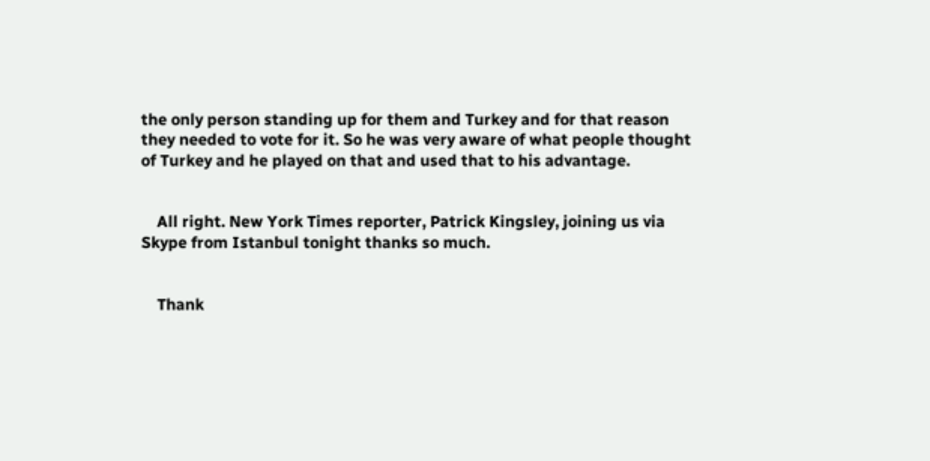the only person standing up for them and Turkey and for that reason they needed to vote for it. So he was very aware of what people thought of Turkey and he played on that and used that to his advantage.


    All right. New York Times reporter, Patrick Kingsley, joining us via Skype from Istanbul tonight thanks so much.


    Thank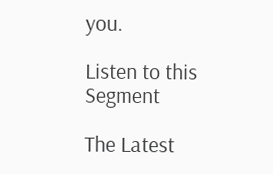you.

Listen to this Segment

The Latest